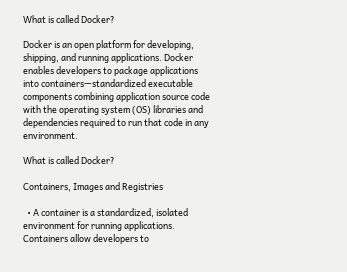What is called Docker?

Docker is an open platform for developing, shipping, and running applications. Docker enables developers to package applications into containers—standardized executable components combining application source code with the operating system (OS) libraries and dependencies required to run that code in any environment.

What is called Docker?

Containers, Images and Registries

  • A container is a standardized, isolated environment for running applications. Containers allow developers to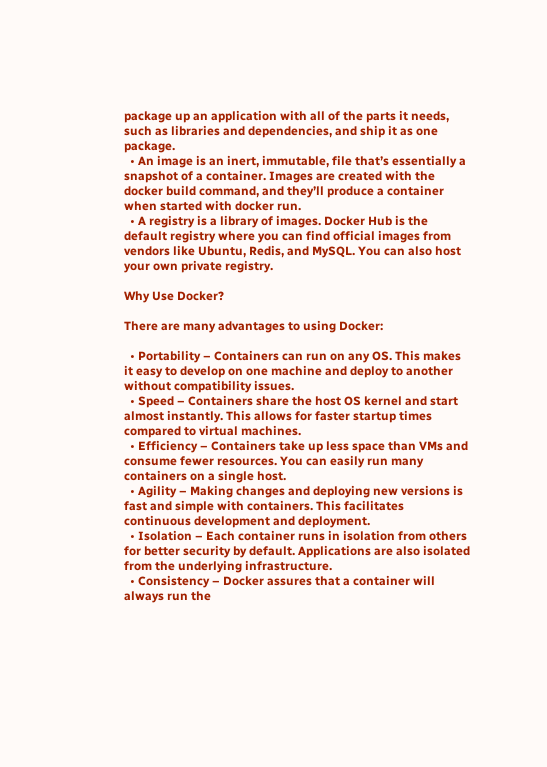package up an application with all of the parts it needs, such as libraries and dependencies, and ship it as one package.
  • An image is an inert, immutable, file that’s essentially a snapshot of a container. Images are created with the docker build command, and they’ll produce a container when started with docker run.
  • A registry is a library of images. Docker Hub is the default registry where you can find official images from vendors like Ubuntu, Redis, and MySQL. You can also host your own private registry.

Why Use Docker?

There are many advantages to using Docker:

  • Portability – Containers can run on any OS. This makes it easy to develop on one machine and deploy to another without compatibility issues.
  • Speed – Containers share the host OS kernel and start almost instantly. This allows for faster startup times compared to virtual machines.
  • Efficiency – Containers take up less space than VMs and consume fewer resources. You can easily run many containers on a single host.
  • Agility – Making changes and deploying new versions is fast and simple with containers. This facilitates continuous development and deployment.
  • Isolation – Each container runs in isolation from others for better security by default. Applications are also isolated from the underlying infrastructure.
  • Consistency – Docker assures that a container will always run the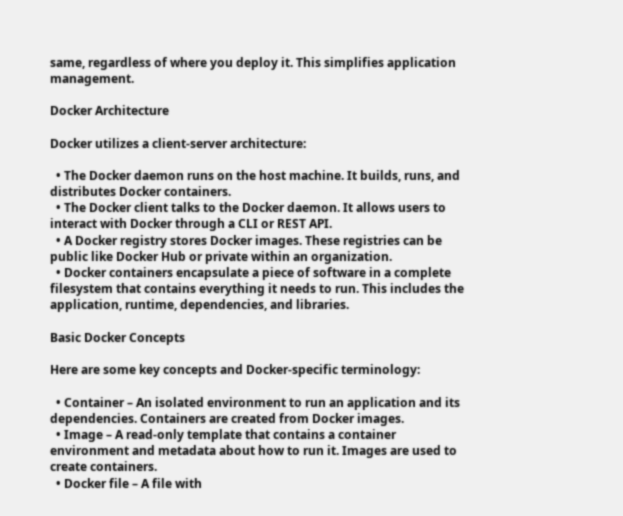same, regardless of where you deploy it. This simplifies application management.

Docker Architecture

Docker utilizes a client-server architecture:

  • The Docker daemon runs on the host machine. It builds, runs, and distributes Docker containers.
  • The Docker client talks to the Docker daemon. It allows users to interact with Docker through a CLI or REST API.
  • A Docker registry stores Docker images. These registries can be public like Docker Hub or private within an organization.
  • Docker containers encapsulate a piece of software in a complete filesystem that contains everything it needs to run. This includes the application, runtime, dependencies, and libraries.

Basic Docker Concepts

Here are some key concepts and Docker-specific terminology:

  • Container – An isolated environment to run an application and its dependencies. Containers are created from Docker images.
  • Image – A read-only template that contains a container environment and metadata about how to run it. Images are used to create containers.
  • Docker file – A file with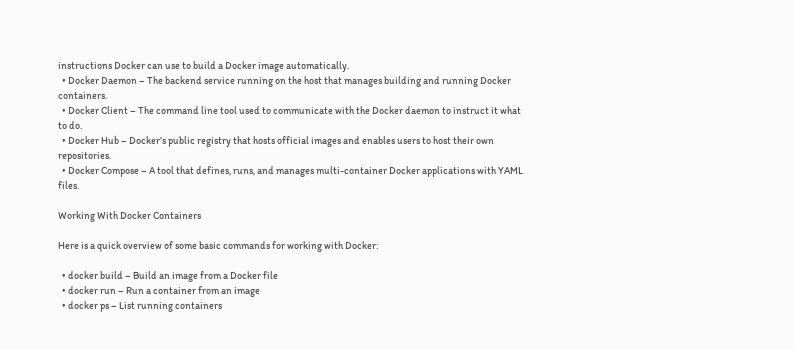instructions Docker can use to build a Docker image automatically.
  • Docker Daemon – The backend service running on the host that manages building and running Docker containers.
  • Docker Client – The command line tool used to communicate with the Docker daemon to instruct it what to do.
  • Docker Hub – Docker’s public registry that hosts official images and enables users to host their own repositories.
  • Docker Compose – A tool that defines, runs, and manages multi-container Docker applications with YAML files.

Working With Docker Containers

Here is a quick overview of some basic commands for working with Docker:

  • docker build – Build an image from a Docker file
  • docker run – Run a container from an image
  • docker ps – List running containers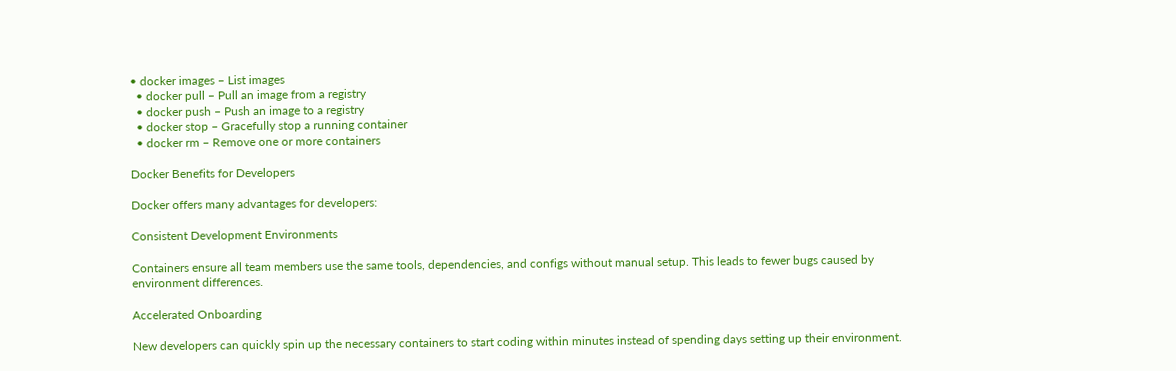• docker images – List images
  • docker pull – Pull an image from a registry
  • docker push – Push an image to a registry
  • docker stop – Gracefully stop a running container
  • docker rm – Remove one or more containers

Docker Benefits for Developers

Docker offers many advantages for developers:

Consistent Development Environments

Containers ensure all team members use the same tools, dependencies, and configs without manual setup. This leads to fewer bugs caused by environment differences.

Accelerated Onboarding

New developers can quickly spin up the necessary containers to start coding within minutes instead of spending days setting up their environment.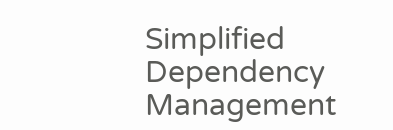Simplified Dependency Management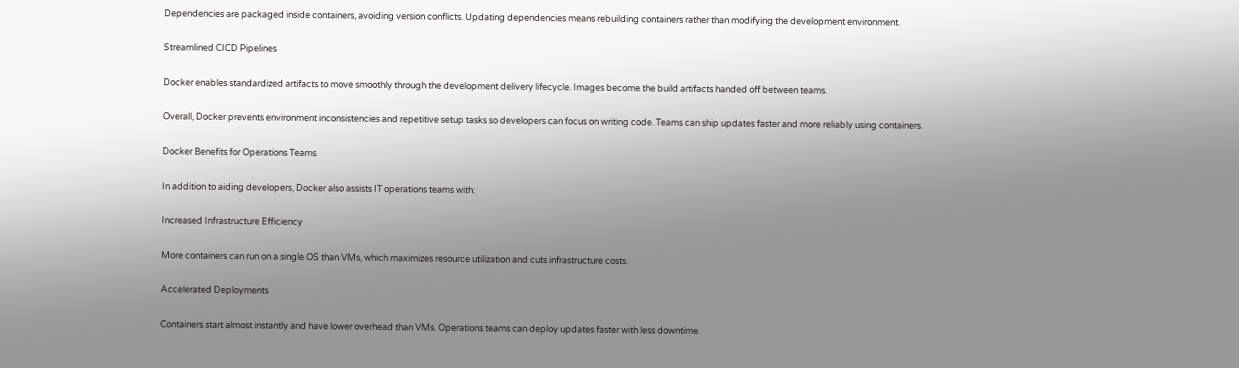Dependencies are packaged inside containers, avoiding version conflicts. Updating dependencies means rebuilding containers rather than modifying the development environment.

Streamlined CICD Pipelines

Docker enables standardized artifacts to move smoothly through the development delivery lifecycle. Images become the build artifacts handed off between teams.

Overall, Docker prevents environment inconsistencies and repetitive setup tasks so developers can focus on writing code. Teams can ship updates faster and more reliably using containers.

Docker Benefits for Operations Teams

In addition to aiding developers, Docker also assists IT operations teams with:

Increased Infrastructure Efficiency

More containers can run on a single OS than VMs, which maximizes resource utilization and cuts infrastructure costs.

Accelerated Deployments

Containers start almost instantly and have lower overhead than VMs. Operations teams can deploy updates faster with less downtime.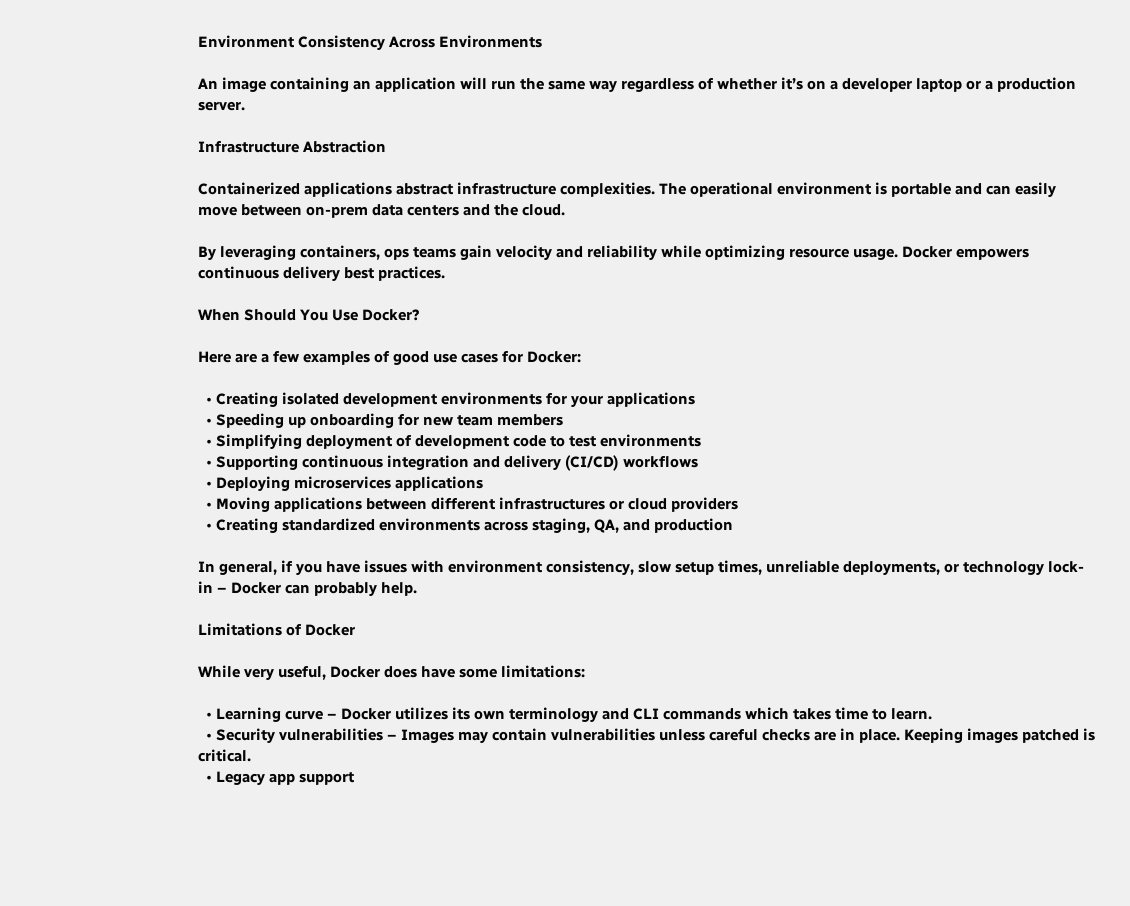Environment Consistency Across Environments

An image containing an application will run the same way regardless of whether it’s on a developer laptop or a production server.

Infrastructure Abstraction

Containerized applications abstract infrastructure complexities. The operational environment is portable and can easily move between on-prem data centers and the cloud.

By leveraging containers, ops teams gain velocity and reliability while optimizing resource usage. Docker empowers continuous delivery best practices.

When Should You Use Docker?

Here are a few examples of good use cases for Docker:

  • Creating isolated development environments for your applications
  • Speeding up onboarding for new team members
  • Simplifying deployment of development code to test environments
  • Supporting continuous integration and delivery (CI/CD) workflows
  • Deploying microservices applications
  • Moving applications between different infrastructures or cloud providers
  • Creating standardized environments across staging, QA, and production

In general, if you have issues with environment consistency, slow setup times, unreliable deployments, or technology lock-in – Docker can probably help.

Limitations of Docker

While very useful, Docker does have some limitations:

  • Learning curve – Docker utilizes its own terminology and CLI commands which takes time to learn.
  • Security vulnerabilities – Images may contain vulnerabilities unless careful checks are in place. Keeping images patched is critical.
  • Legacy app support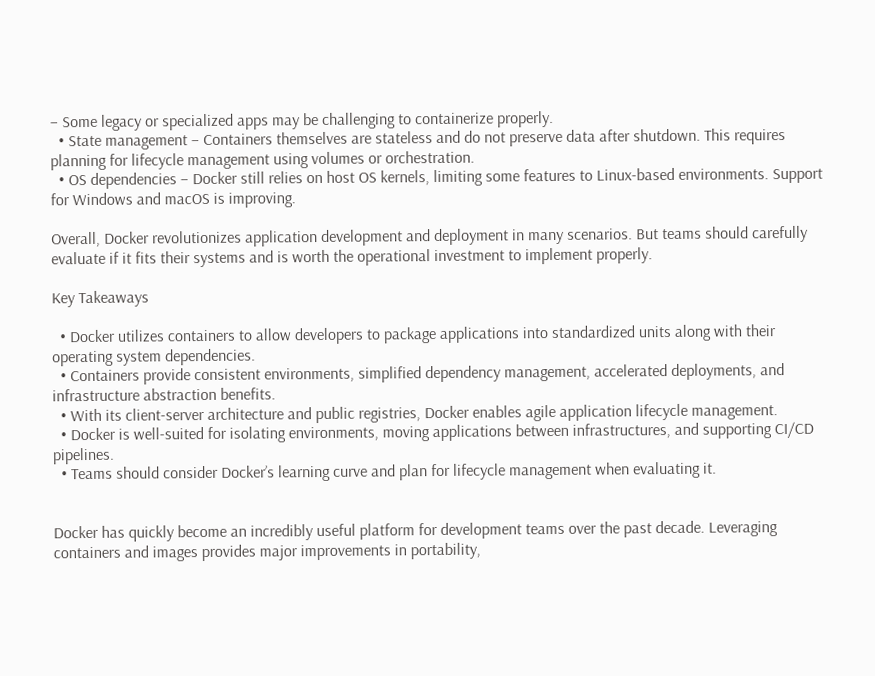– Some legacy or specialized apps may be challenging to containerize properly.
  • State management – Containers themselves are stateless and do not preserve data after shutdown. This requires planning for lifecycle management using volumes or orchestration.
  • OS dependencies – Docker still relies on host OS kernels, limiting some features to Linux-based environments. Support for Windows and macOS is improving.

Overall, Docker revolutionizes application development and deployment in many scenarios. But teams should carefully evaluate if it fits their systems and is worth the operational investment to implement properly.

Key Takeaways

  • Docker utilizes containers to allow developers to package applications into standardized units along with their operating system dependencies.
  • Containers provide consistent environments, simplified dependency management, accelerated deployments, and infrastructure abstraction benefits.
  • With its client-server architecture and public registries, Docker enables agile application lifecycle management.
  • Docker is well-suited for isolating environments, moving applications between infrastructures, and supporting CI/CD pipelines.
  • Teams should consider Docker’s learning curve and plan for lifecycle management when evaluating it.


Docker has quickly become an incredibly useful platform for development teams over the past decade. Leveraging containers and images provides major improvements in portability,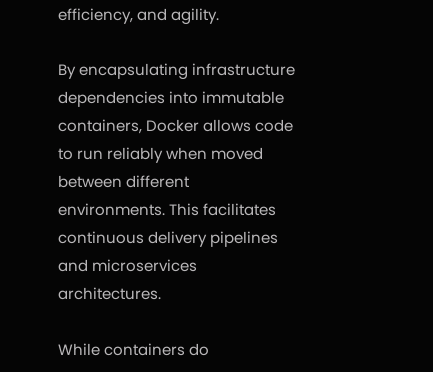efficiency, and agility.

By encapsulating infrastructure dependencies into immutable containers, Docker allows code to run reliably when moved between different environments. This facilitates continuous delivery pipelines and microservices architectures.

While containers do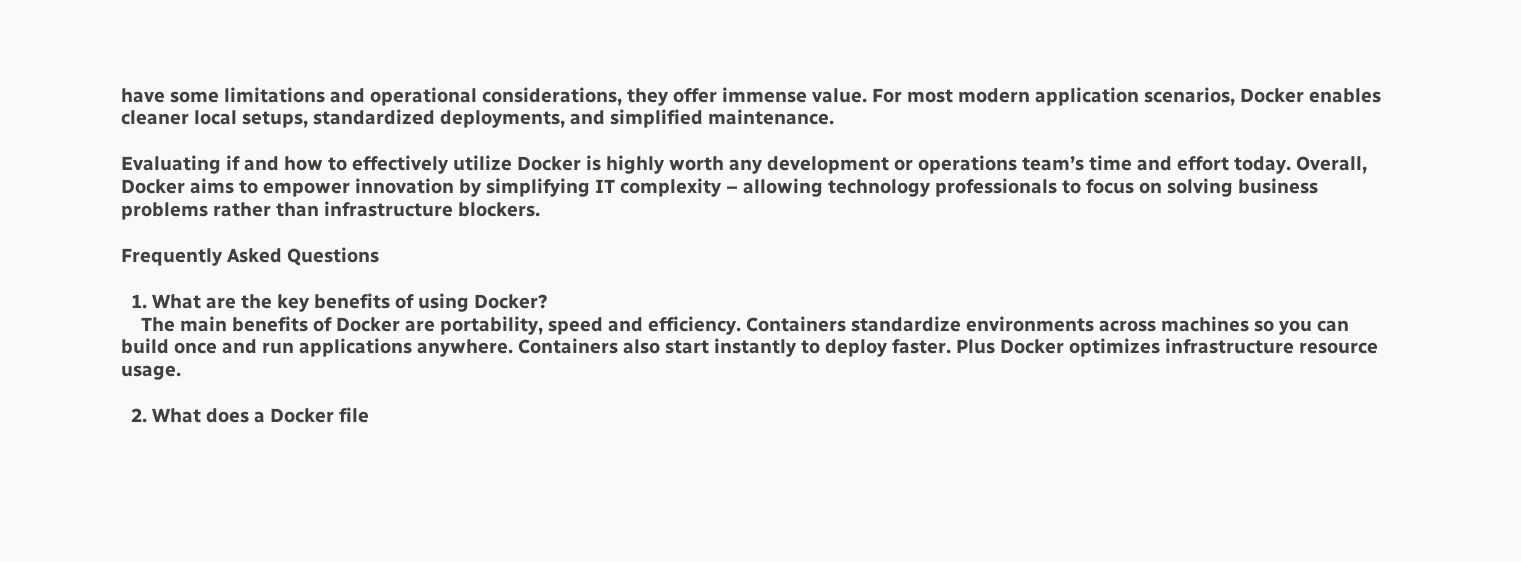have some limitations and operational considerations, they offer immense value. For most modern application scenarios, Docker enables cleaner local setups, standardized deployments, and simplified maintenance.

Evaluating if and how to effectively utilize Docker is highly worth any development or operations team’s time and effort today. Overall, Docker aims to empower innovation by simplifying IT complexity – allowing technology professionals to focus on solving business problems rather than infrastructure blockers.

Frequently Asked Questions

  1. What are the key benefits of using Docker?
    The main benefits of Docker are portability, speed and efficiency. Containers standardize environments across machines so you can build once and run applications anywhere. Containers also start instantly to deploy faster. Plus Docker optimizes infrastructure resource usage.

  2. What does a Docker file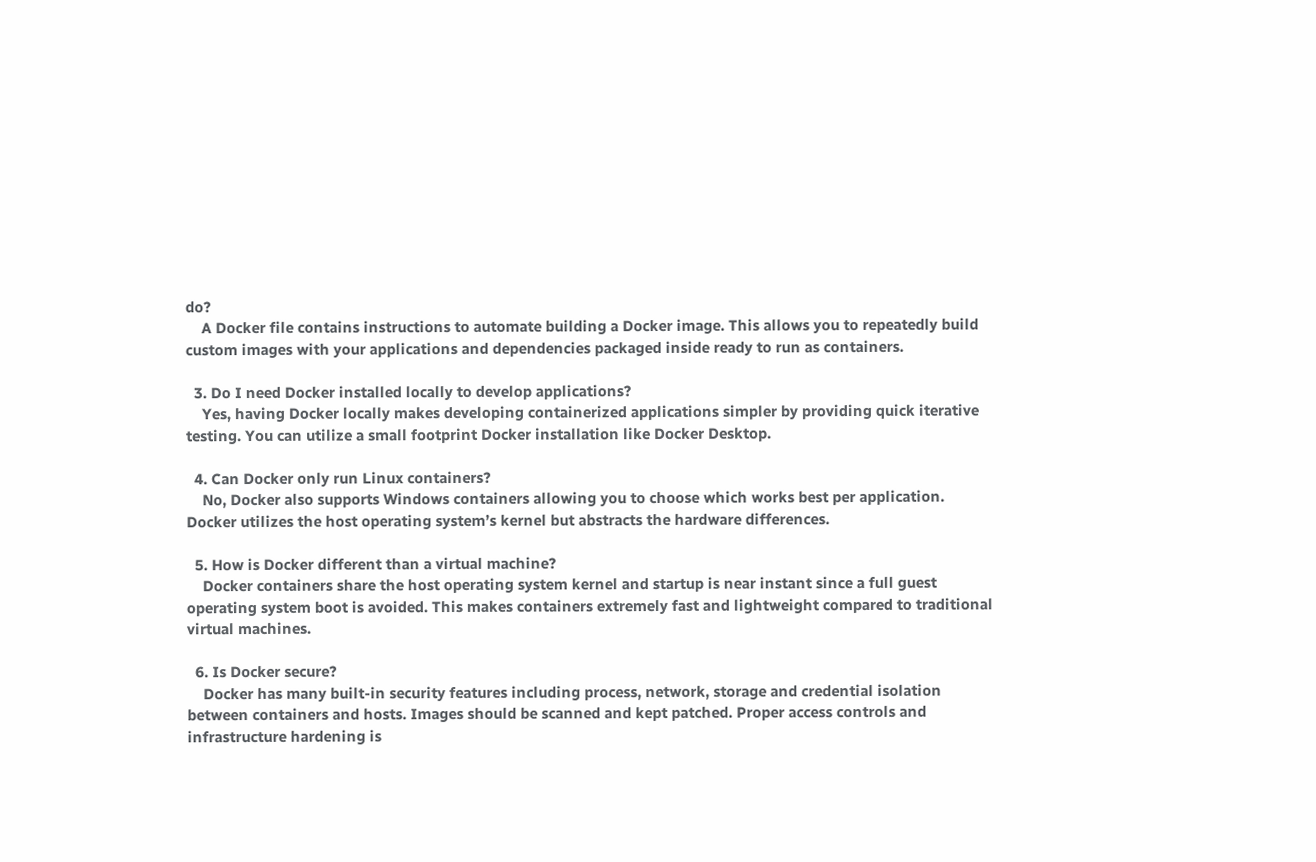do?
    A Docker file contains instructions to automate building a Docker image. This allows you to repeatedly build custom images with your applications and dependencies packaged inside ready to run as containers.

  3. Do I need Docker installed locally to develop applications?
    Yes, having Docker locally makes developing containerized applications simpler by providing quick iterative testing. You can utilize a small footprint Docker installation like Docker Desktop.

  4. Can Docker only run Linux containers?
    No, Docker also supports Windows containers allowing you to choose which works best per application. Docker utilizes the host operating system’s kernel but abstracts the hardware differences.

  5. How is Docker different than a virtual machine?
    Docker containers share the host operating system kernel and startup is near instant since a full guest operating system boot is avoided. This makes containers extremely fast and lightweight compared to traditional virtual machines.

  6. Is Docker secure?
    Docker has many built-in security features including process, network, storage and credential isolation between containers and hosts. Images should be scanned and kept patched. Proper access controls and infrastructure hardening is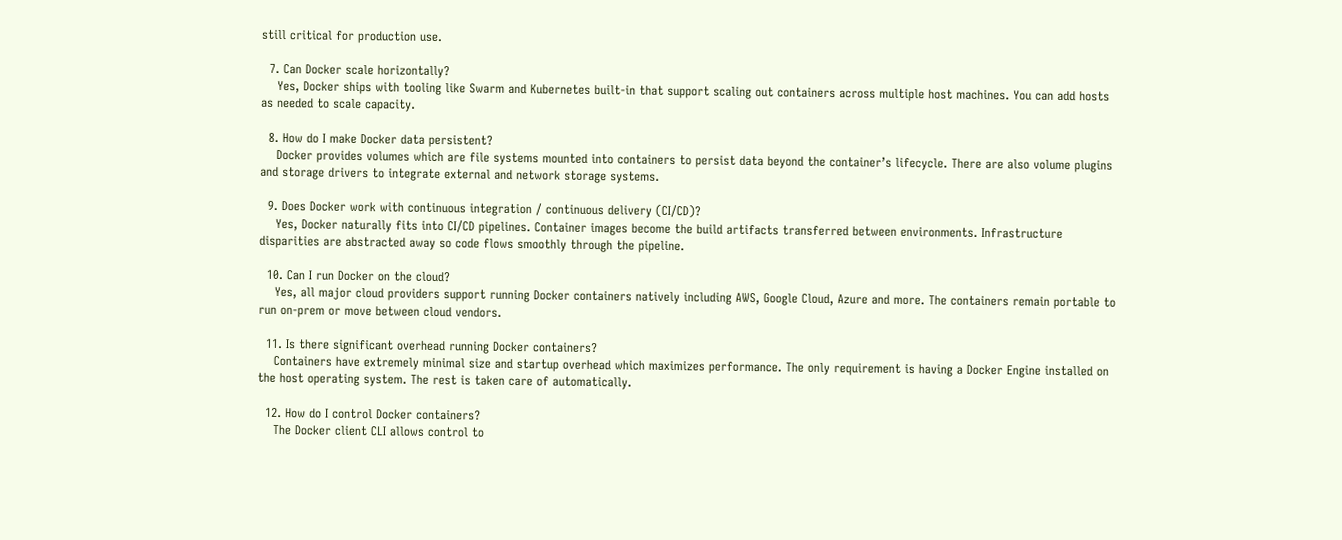still critical for production use.

  7. Can Docker scale horizontally?
    Yes, Docker ships with tooling like Swarm and Kubernetes built-in that support scaling out containers across multiple host machines. You can add hosts as needed to scale capacity.

  8. How do I make Docker data persistent?
    Docker provides volumes which are file systems mounted into containers to persist data beyond the container’s lifecycle. There are also volume plugins and storage drivers to integrate external and network storage systems.

  9. Does Docker work with continuous integration / continuous delivery (CI/CD)?
    Yes, Docker naturally fits into CI/CD pipelines. Container images become the build artifacts transferred between environments. Infrastructure disparities are abstracted away so code flows smoothly through the pipeline.

  10. Can I run Docker on the cloud?
    Yes, all major cloud providers support running Docker containers natively including AWS, Google Cloud, Azure and more. The containers remain portable to run on-prem or move between cloud vendors.

  11. Is there significant overhead running Docker containers?
    Containers have extremely minimal size and startup overhead which maximizes performance. The only requirement is having a Docker Engine installed on the host operating system. The rest is taken care of automatically.

  12. How do I control Docker containers?
    The Docker client CLI allows control to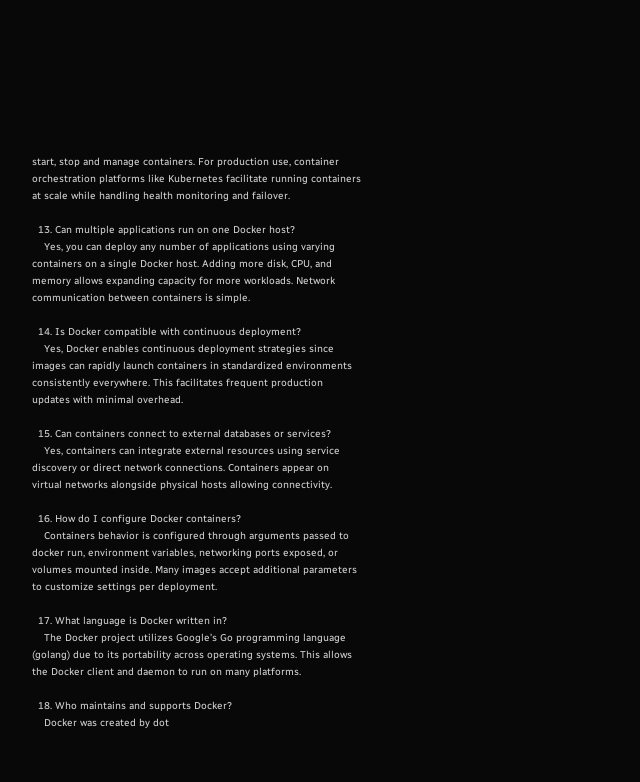start, stop and manage containers. For production use, container orchestration platforms like Kubernetes facilitate running containers at scale while handling health monitoring and failover.

  13. Can multiple applications run on one Docker host?
    Yes, you can deploy any number of applications using varying containers on a single Docker host. Adding more disk, CPU, and memory allows expanding capacity for more workloads. Network communication between containers is simple.

  14. Is Docker compatible with continuous deployment?
    Yes, Docker enables continuous deployment strategies since images can rapidly launch containers in standardized environments consistently everywhere. This facilitates frequent production updates with minimal overhead.

  15. Can containers connect to external databases or services?
    Yes, containers can integrate external resources using service discovery or direct network connections. Containers appear on virtual networks alongside physical hosts allowing connectivity.

  16. How do I configure Docker containers?
    Containers behavior is configured through arguments passed to docker run, environment variables, networking ports exposed, or volumes mounted inside. Many images accept additional parameters to customize settings per deployment.

  17. What language is Docker written in?
    The Docker project utilizes Google’s Go programming language (golang) due to its portability across operating systems. This allows the Docker client and daemon to run on many platforms.

  18. Who maintains and supports Docker?
    Docker was created by dot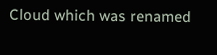Cloud which was renamed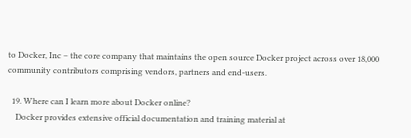to Docker, Inc – the core company that maintains the open source Docker project across over 18,000 community contributors comprising vendors, partners and end-users.

  19. Where can I learn more about Docker online?
    Docker provides extensive official documentation and training material at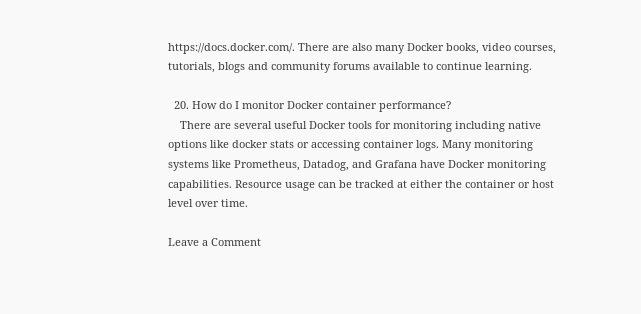https://docs.docker.com/. There are also many Docker books, video courses, tutorials, blogs and community forums available to continue learning.

  20. How do I monitor Docker container performance?
    There are several useful Docker tools for monitoring including native options like docker stats or accessing container logs. Many monitoring systems like Prometheus, Datadog, and Grafana have Docker monitoring capabilities. Resource usage can be tracked at either the container or host level over time.

Leave a Comment